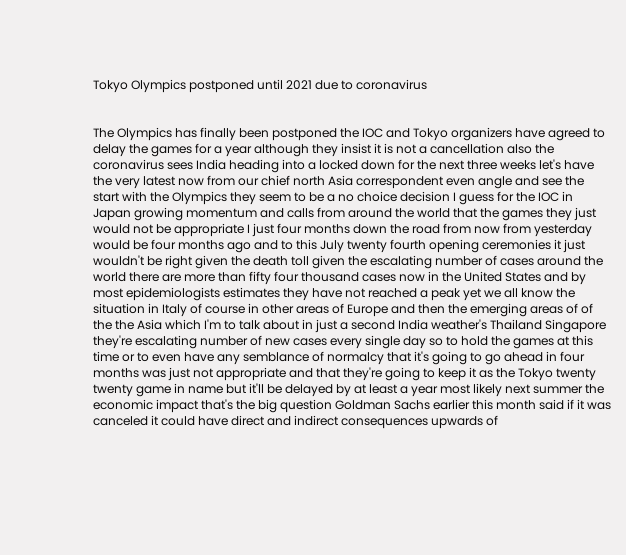Tokyo Olympics postponed until 2021 due to coronavirus


The Olympics has finally been postponed the IOC and Tokyo organizers have agreed to delay the games for a year although they insist it is not a cancellation also the coronavirus sees India heading into a locked down for the next three weeks let's have the very latest now from our chief north Asia correspondent even angle and see the start with the Olympics they seem to be a no choice decision I guess for the IOC in Japan growing momentum and calls from around the world that the games they just would not be appropriate I just four months down the road from now from yesterday would be four months ago and to this July twenty fourth opening ceremonies it just wouldn't be right given the death toll given the escalating number of cases around the world there are more than fifty four thousand cases now in the United States and by most epidemiologists estimates they have not reached a peak yet we all know the situation in Italy of course in other areas of Europe and then the emerging areas of of the the Asia which I'm to talk about in just a second India weather's Thailand Singapore they're escalating number of new cases every single day so to hold the games at this time or to even have any semblance of normalcy that it's going to go ahead in four months was just not appropriate and that they're going to keep it as the Tokyo twenty twenty game in name but it'll be delayed by at least a year most likely next summer the economic impact that's the big question Goldman Sachs earlier this month said if it was canceled it could have direct and indirect consequences upwards of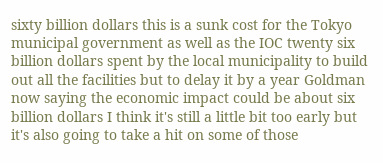sixty billion dollars this is a sunk cost for the Tokyo municipal government as well as the IOC twenty six billion dollars spent by the local municipality to build out all the facilities but to delay it by a year Goldman now saying the economic impact could be about six billion dollars I think it's still a little bit too early but it's also going to take a hit on some of those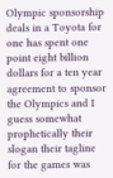Olympic sponsorship deals in a Toyota for one has spent one point eight billion dollars for a ten year agreement to sponsor the Olympics and I guess somewhat prophetically their slogan their tagline for the games was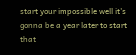start your impossible well it's gonna be a year later to start that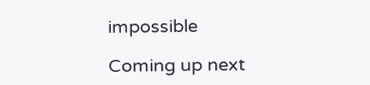impossible

Coming up next